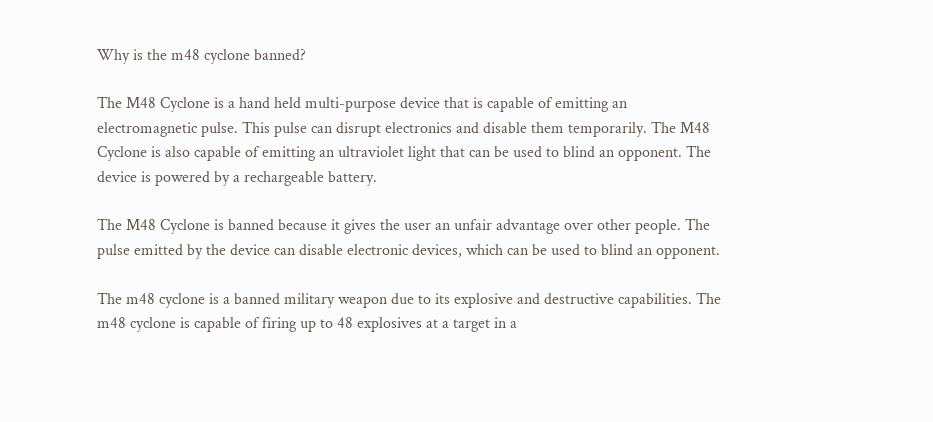Why is the m48 cyclone banned?

The M48 Cyclone is a hand held multi-purpose device that is capable of emitting an electromagnetic pulse. This pulse can disrupt electronics and disable them temporarily. The M48 Cyclone is also capable of emitting an ultraviolet light that can be used to blind an opponent. The device is powered by a rechargeable battery.

The M48 Cyclone is banned because it gives the user an unfair advantage over other people. The pulse emitted by the device can disable electronic devices, which can be used to blind an opponent.

The m48 cyclone is a banned military weapon due to its explosive and destructive capabilities. The m48 cyclone is capable of firing up to 48 explosives at a target in a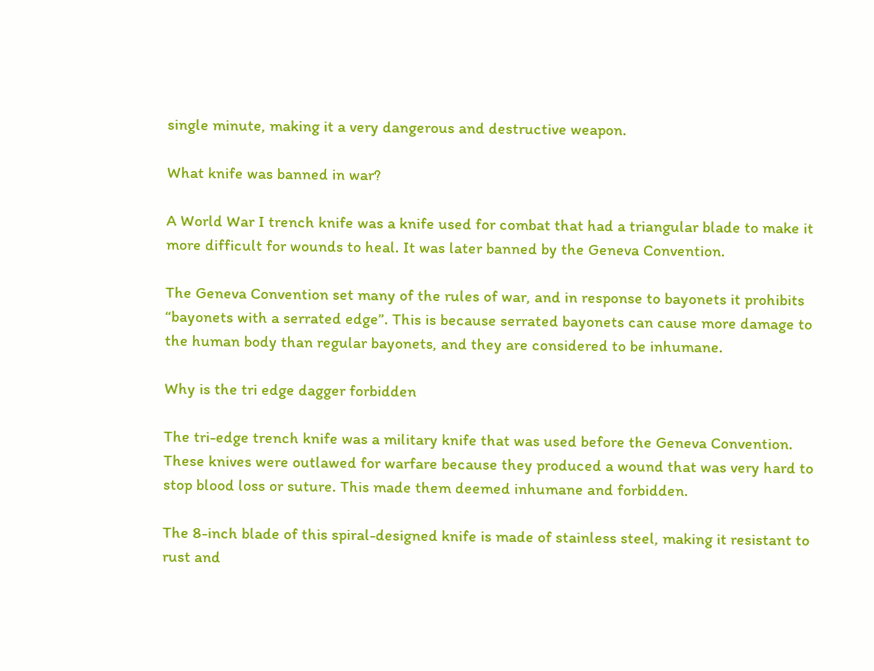single minute, making it a very dangerous and destructive weapon.

What knife was banned in war?

A World War I trench knife was a knife used for combat that had a triangular blade to make it more difficult for wounds to heal. It was later banned by the Geneva Convention.

The Geneva Convention set many of the rules of war, and in response to bayonets it prohibits “bayonets with a serrated edge”. This is because serrated bayonets can cause more damage to the human body than regular bayonets, and they are considered to be inhumane.

Why is the tri edge dagger forbidden

The tri-edge trench knife was a military knife that was used before the Geneva Convention. These knives were outlawed for warfare because they produced a wound that was very hard to stop blood loss or suture. This made them deemed inhumane and forbidden.

The 8-inch blade of this spiral-designed knife is made of stainless steel, making it resistant to rust and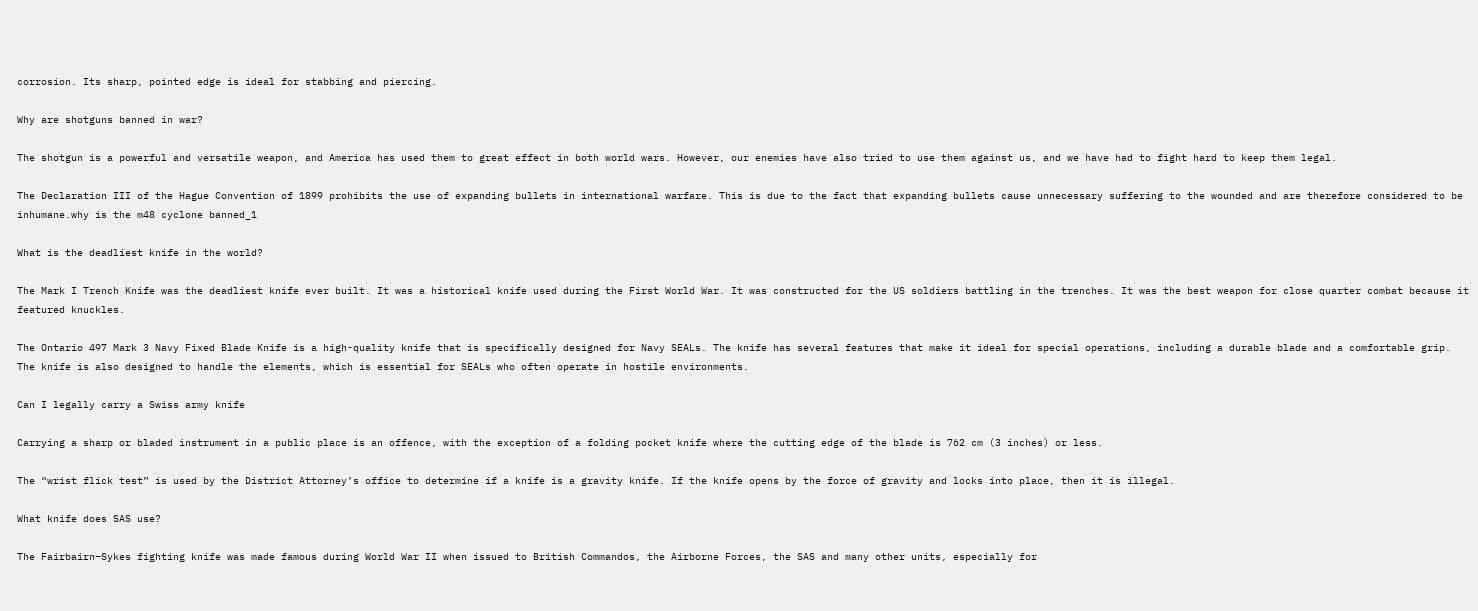corrosion. Its sharp, pointed edge is ideal for stabbing and piercing.

Why are shotguns banned in war?

The shotgun is a powerful and versatile weapon, and America has used them to great effect in both world wars. However, our enemies have also tried to use them against us, and we have had to fight hard to keep them legal.

The Declaration III of the Hague Convention of 1899 prohibits the use of expanding bullets in international warfare. This is due to the fact that expanding bullets cause unnecessary suffering to the wounded and are therefore considered to be inhumane.why is the m48 cyclone banned_1

What is the deadliest knife in the world?

The Mark I Trench Knife was the deadliest knife ever built. It was a historical knife used during the First World War. It was constructed for the US soldiers battling in the trenches. It was the best weapon for close quarter combat because it featured knuckles.

The Ontario 497 Mark 3 Navy Fixed Blade Knife is a high-quality knife that is specifically designed for Navy SEALs. The knife has several features that make it ideal for special operations, including a durable blade and a comfortable grip. The knife is also designed to handle the elements, which is essential for SEALs who often operate in hostile environments.

Can I legally carry a Swiss army knife

Carrying a sharp or bladed instrument in a public place is an offence, with the exception of a folding pocket knife where the cutting edge of the blade is 762 cm (3 inches) or less.

The “wrist flick test” is used by the District Attorney’s office to determine if a knife is a gravity knife. If the knife opens by the force of gravity and locks into place, then it is illegal.

What knife does SAS use?

The Fairbairn–Sykes fighting knife was made famous during World War II when issued to British Commandos, the Airborne Forces, the SAS and many other units, especially for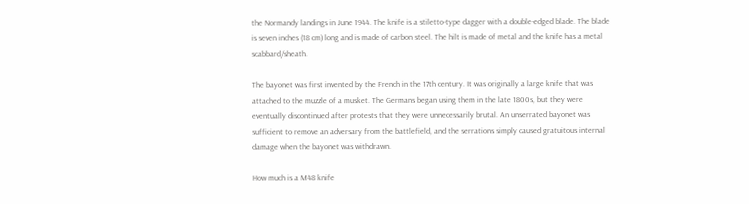the Normandy landings in June 1944. The knife is a stiletto-type dagger with a double-edged blade. The blade is seven inches (18 cm) long and is made of carbon steel. The hilt is made of metal and the knife has a metal scabbard/sheath.

The bayonet was first invented by the French in the 17th century. It was originally a large knife that was attached to the muzzle of a musket. The Germans began using them in the late 1800s, but they were eventually discontinued after protests that they were unnecessarily brutal. An unserrated bayonet was sufficient to remove an adversary from the battlefield, and the serrations simply caused gratuitous internal damage when the bayonet was withdrawn.

How much is a M48 knife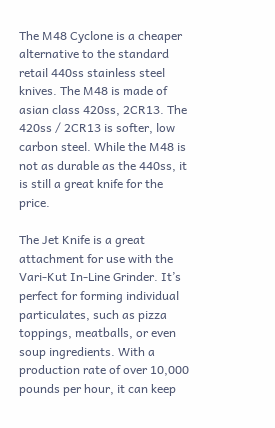The M48 Cyclone is a cheaper alternative to the standard retail 440ss stainless steel knives. The M48 is made of asian class 420ss, 2CR13. The 420ss / 2CR13 is softer, low carbon steel. While the M48 is not as durable as the 440ss, it is still a great knife for the price.

The Jet Knife is a great attachment for use with the Vari-Kut In-Line Grinder. It’s perfect for forming individual particulates, such as pizza toppings, meatballs, or even soup ingredients. With a production rate of over 10,000 pounds per hour, it can keep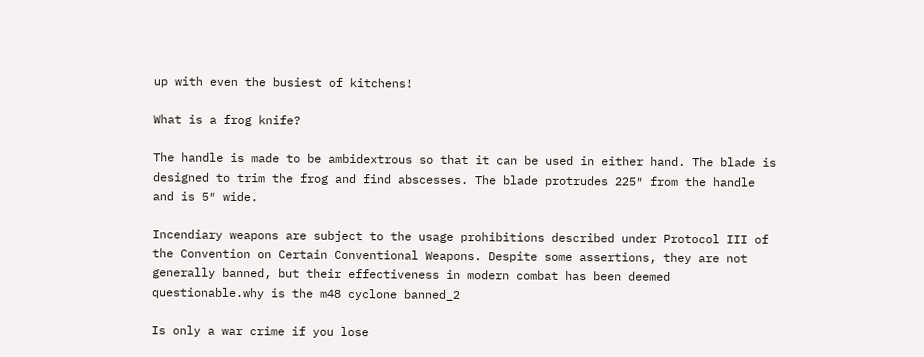up with even the busiest of kitchens!

What is a frog knife?

The handle is made to be ambidextrous so that it can be used in either hand. The blade is designed to trim the frog and find abscesses. The blade protrudes 225″ from the handle and is 5″ wide.

Incendiary weapons are subject to the usage prohibitions described under Protocol III of the Convention on Certain Conventional Weapons. Despite some assertions, they are not generally banned, but their effectiveness in modern combat has been deemed questionable.why is the m48 cyclone banned_2

Is only a war crime if you lose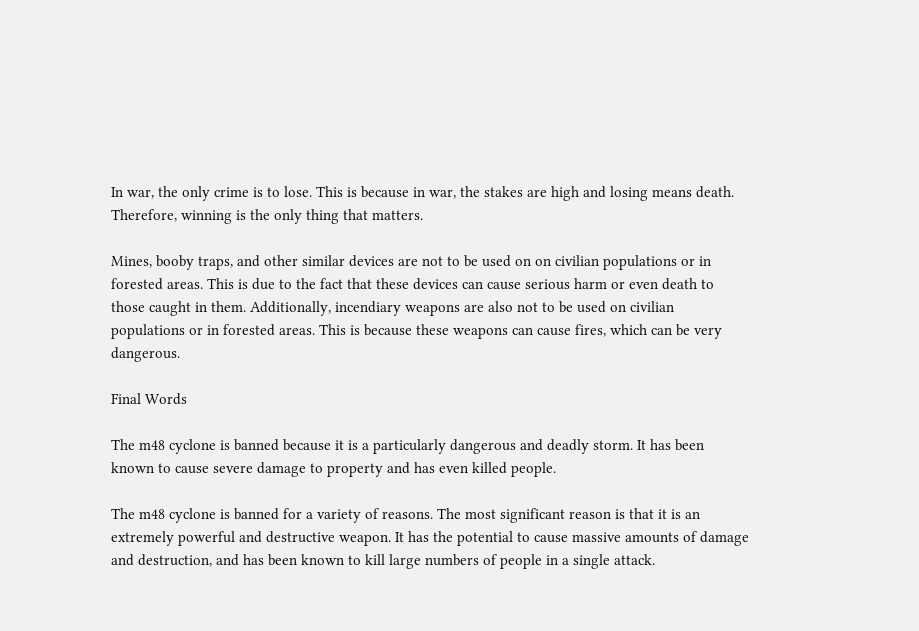In war, the only crime is to lose. This is because in war, the stakes are high and losing means death. Therefore, winning is the only thing that matters.

Mines, booby traps, and other similar devices are not to be used on on civilian populations or in forested areas. This is due to the fact that these devices can cause serious harm or even death to those caught in them. Additionally, incendiary weapons are also not to be used on civilian populations or in forested areas. This is because these weapons can cause fires, which can be very dangerous.

Final Words

The m48 cyclone is banned because it is a particularly dangerous and deadly storm. It has been known to cause severe damage to property and has even killed people.

The m48 cyclone is banned for a variety of reasons. The most significant reason is that it is an extremely powerful and destructive weapon. It has the potential to cause massive amounts of damage and destruction, and has been known to kill large numbers of people in a single attack.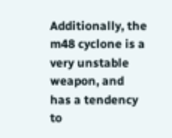Additionally, the m48 cyclone is a very unstable weapon, and has a tendency to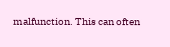malfunction. This can often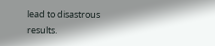lead to disastrous results.